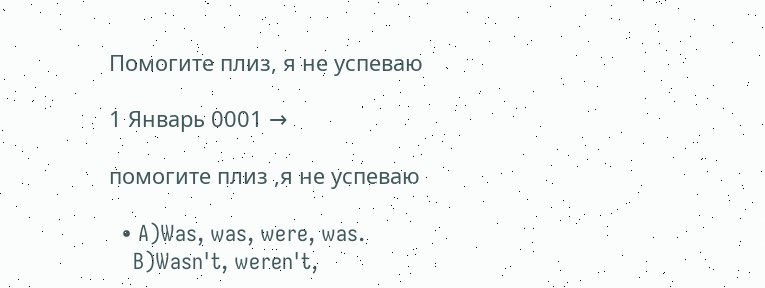Помогите плиз, я не успеваю

1 Январь 0001 →

помогите плиз ,я не успеваю

  • A)Was, was, were, was.
    B)Wasn't, weren't,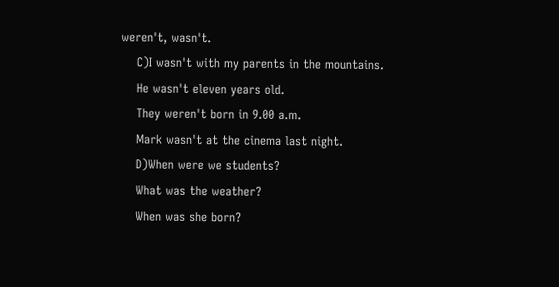weren't, wasn't.
    C)I wasn't with my parents in the mountains.
    He wasn't eleven years old.
    They weren't born in 9.00 a.m.
    Mark wasn't at the cinema last night.
    D)When were we students?
    What was the weather?
    When was she born?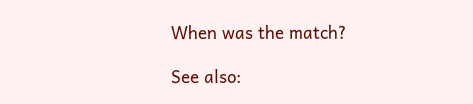When was the match?

See also: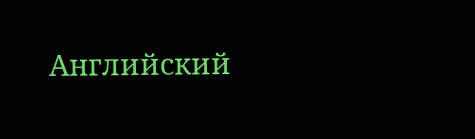Английский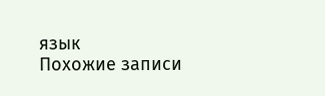язык
Похожие записи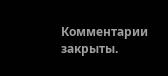Комментарии закрыты.